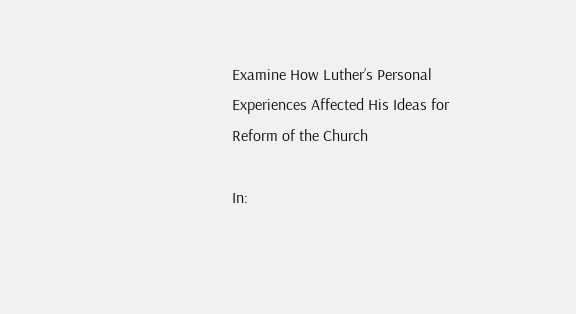Examine How Luther’s Personal Experiences Affected His Ideas for Reform of the Church

In: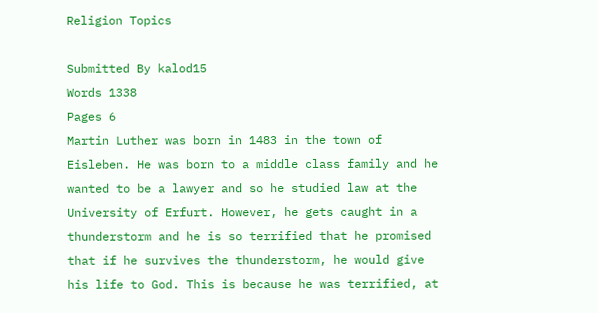Religion Topics

Submitted By kalod15
Words 1338
Pages 6
Martin Luther was born in 1483 in the town of Eisleben. He was born to a middle class family and he wanted to be a lawyer and so he studied law at the University of Erfurt. However, he gets caught in a thunderstorm and he is so terrified that he promised that if he survives the thunderstorm, he would give his life to God. This is because he was terrified, at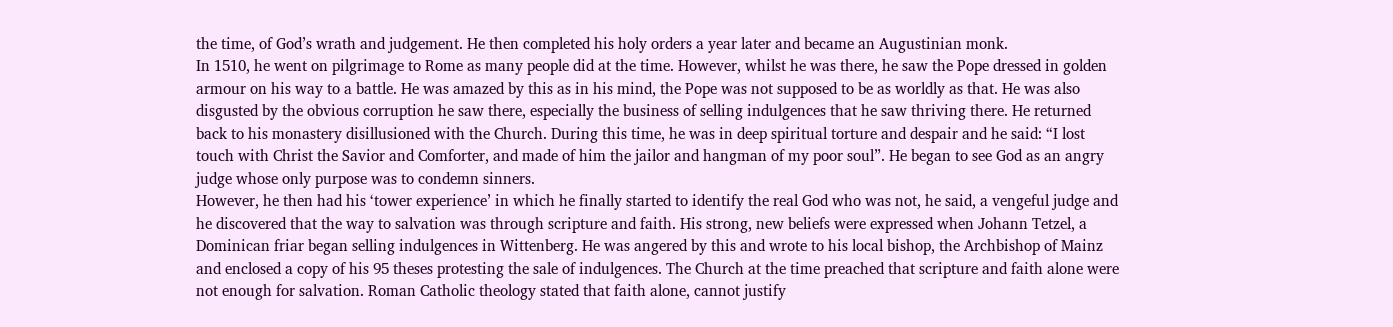the time, of God’s wrath and judgement. He then completed his holy orders a year later and became an Augustinian monk.
In 1510, he went on pilgrimage to Rome as many people did at the time. However, whilst he was there, he saw the Pope dressed in golden armour on his way to a battle. He was amazed by this as in his mind, the Pope was not supposed to be as worldly as that. He was also disgusted by the obvious corruption he saw there, especially the business of selling indulgences that he saw thriving there. He returned back to his monastery disillusioned with the Church. During this time, he was in deep spiritual torture and despair and he said: “I lost touch with Christ the Savior and Comforter, and made of him the jailor and hangman of my poor soul”. He began to see God as an angry judge whose only purpose was to condemn sinners.
However, he then had his ‘tower experience’ in which he finally started to identify the real God who was not, he said, a vengeful judge and he discovered that the way to salvation was through scripture and faith. His strong, new beliefs were expressed when Johann Tetzel, a Dominican friar began selling indulgences in Wittenberg. He was angered by this and wrote to his local bishop, the Archbishop of Mainz and enclosed a copy of his 95 theses protesting the sale of indulgences. The Church at the time preached that scripture and faith alone were not enough for salvation. Roman Catholic theology stated that faith alone, cannot justify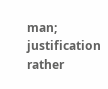man; justification rather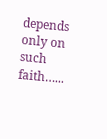depends only on such faith…...